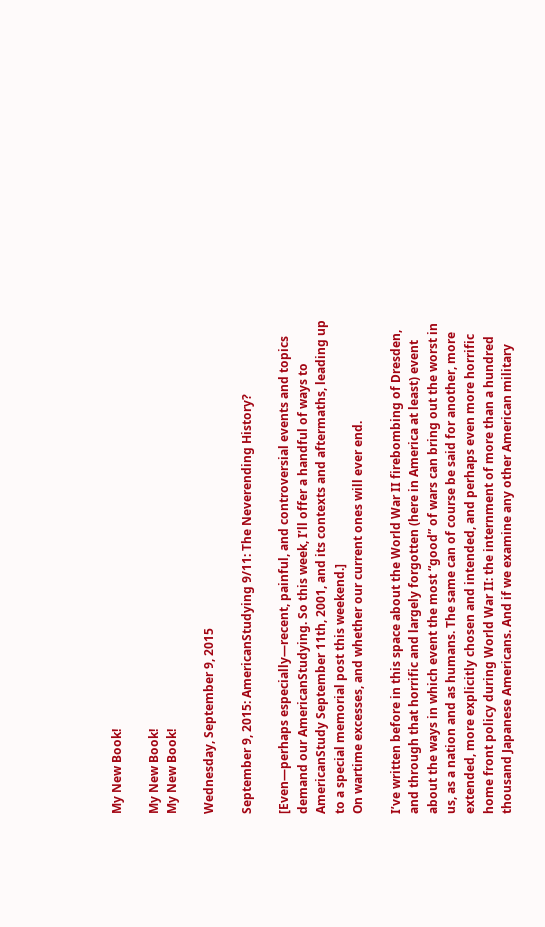My New Book!

My New Book!
My New Book!

Wednesday, September 9, 2015

September 9, 2015: AmericanStudying 9/11: The Neverending History?

[Even—perhaps especially—recent, painful, and controversial events and topics demand our AmericanStudying. So this week, I’ll offer a handful of ways to AmericanStudy September 11th, 2001, and its contexts and aftermaths, leading up to a special memorial post this weekend.]
On wartime excesses, and whether our current ones will ever end.

I’ve written before in this space about the World War II firebombing of Dresden, and through that horrific and largely forgotten (here in America at least) event about the ways in which event the most “good” of wars can bring out the worst in us, as a nation and as humans. The same can of course be said for another, more extended, more explicitly chosen and intended, and perhaps even more horrific home front policy during World War II: the internment of more than a hundred thousand Japanese Americans. And if we examine any other American military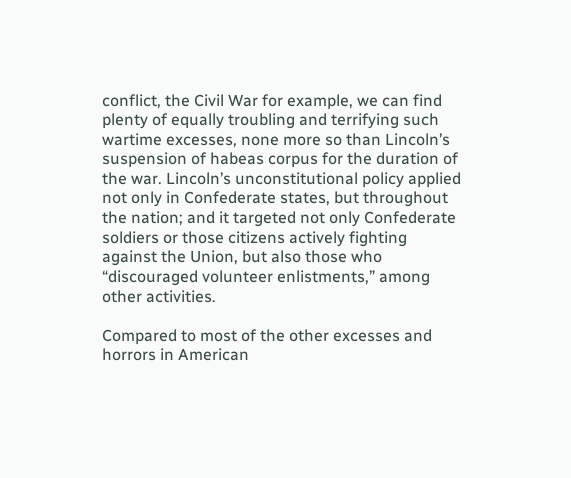conflict, the Civil War for example, we can find plenty of equally troubling and terrifying such wartime excesses, none more so than Lincoln’s suspension of habeas corpus for the duration of the war. Lincoln’s unconstitutional policy applied not only in Confederate states, but throughout the nation; and it targeted not only Confederate soldiers or those citizens actively fighting against the Union, but also those who “discouraged volunteer enlistments,” among other activities.

Compared to most of the other excesses and horrors in American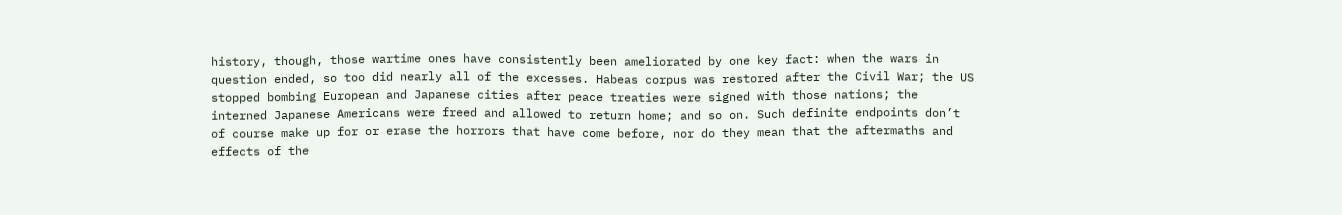history, though, those wartime ones have consistently been ameliorated by one key fact: when the wars in question ended, so too did nearly all of the excesses. Habeas corpus was restored after the Civil War; the US stopped bombing European and Japanese cities after peace treaties were signed with those nations; the interned Japanese Americans were freed and allowed to return home; and so on. Such definite endpoints don’t of course make up for or erase the horrors that have come before, nor do they mean that the aftermaths and effects of the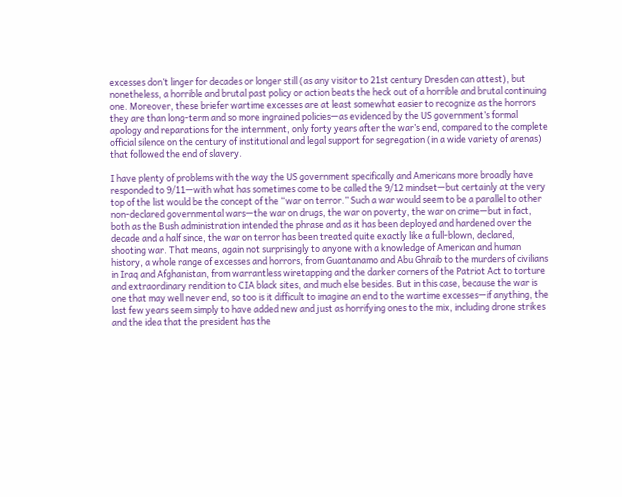excesses don’t linger for decades or longer still (as any visitor to 21st century Dresden can attest), but nonetheless, a horrible and brutal past policy or action beats the heck out of a horrible and brutal continuing one. Moreover, these briefer wartime excesses are at least somewhat easier to recognize as the horrors they are than long-term and so more ingrained policies—as evidenced by the US government’s formal apology and reparations for the internment, only forty years after the war’s end, compared to the complete official silence on the century of institutional and legal support for segregation (in a wide variety of arenas) that followed the end of slavery.

I have plenty of problems with the way the US government specifically and Americans more broadly have responded to 9/11—with what has sometimes come to be called the 9/12 mindset—but certainly at the very top of the list would be the concept of the “war on terror.” Such a war would seem to be a parallel to other non-declared governmental wars—the war on drugs, the war on poverty, the war on crime—but in fact, both as the Bush administration intended the phrase and as it has been deployed and hardened over the decade and a half since, the war on terror has been treated quite exactly like a full-blown, declared, shooting war. That means, again not surprisingly to anyone with a knowledge of American and human history, a whole range of excesses and horrors, from Guantanamo and Abu Ghraib to the murders of civilians in Iraq and Afghanistan, from warrantless wiretapping and the darker corners of the Patriot Act to torture and extraordinary rendition to CIA black sites, and much else besides. But in this case, because the war is one that may well never end, so too is it difficult to imagine an end to the wartime excesses—if anything, the last few years seem simply to have added new and just as horrifying ones to the mix, including drone strikes and the idea that the president has the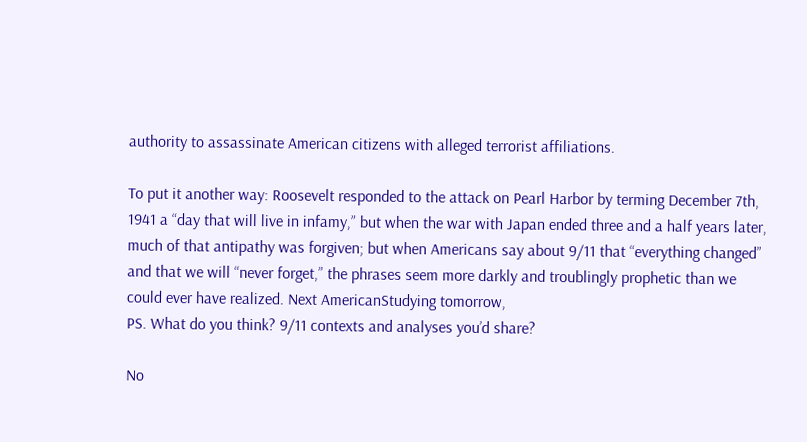authority to assassinate American citizens with alleged terrorist affiliations.

To put it another way: Roosevelt responded to the attack on Pearl Harbor by terming December 7th, 1941 a “day that will live in infamy,” but when the war with Japan ended three and a half years later, much of that antipathy was forgiven; but when Americans say about 9/11 that “everything changed” and that we will “never forget,” the phrases seem more darkly and troublingly prophetic than we could ever have realized. Next AmericanStudying tomorrow,
PS. What do you think? 9/11 contexts and analyses you’d share?

No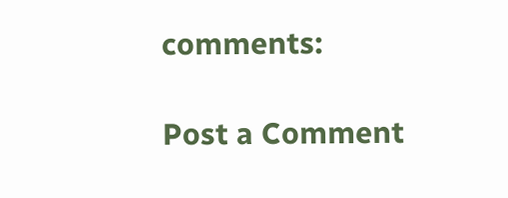comments:

Post a Comment